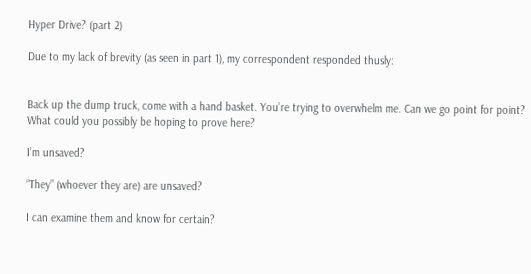Hyper Drive? (part 2)

Due to my lack of brevity (as seen in part 1), my correspondent responded thusly:


Back up the dump truck, come with a hand basket. You’re trying to overwhelm me. Can we go point for point? What could you possibly be hoping to prove here?

I’m unsaved?

“They” (whoever they are) are unsaved?

I can examine them and know for certain?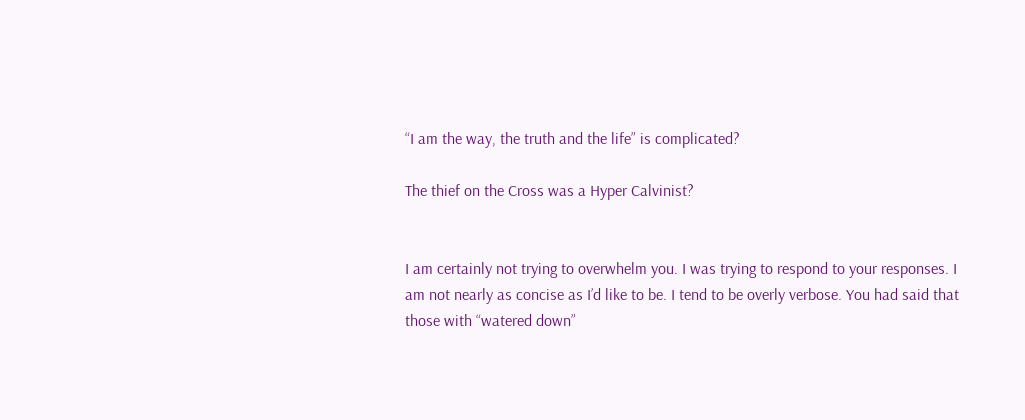“I am the way, the truth and the life” is complicated?

The thief on the Cross was a Hyper Calvinist?


I am certainly not trying to overwhelm you. I was trying to respond to your responses. I am not nearly as concise as I’d like to be. I tend to be overly verbose. You had said that those with “watered down”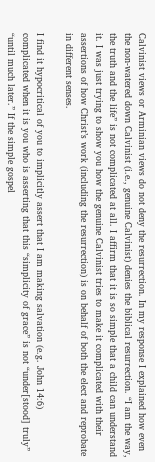Calvinist views or Arminian views do not deny the resurrection. In my response I explained how even the non-watered down Calvinist (i.e., genuine Calvinist) denies the biblical resurrection. “I am the way, the truth and the life” is not complicated at all. I affirm that it is so simple that a child can understand it. I was just trying to show you how the genuine Calvinist tries to make it complicated with their assertions of how Christ’s work (including the resurrection) is on behalf of both the elect and reprobate in different senses.

I find it hypocritical of you to implicitly assert that I am making salvation (e.g. John 14:6) complicated when it is you who is asserting that this “simplicity of grace” is not “under[stood] truly” “until much later.” If the simple gospel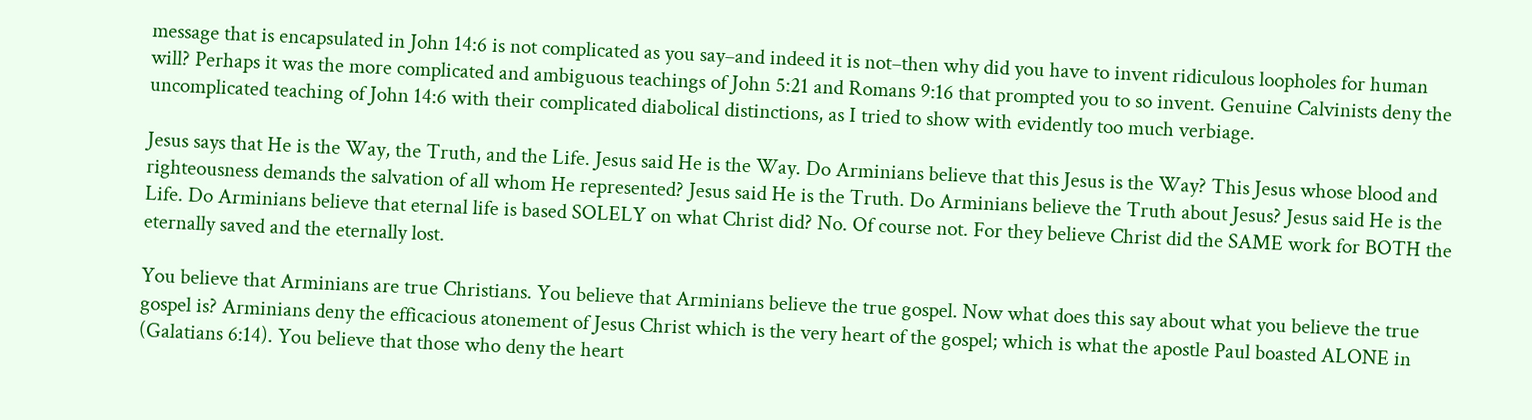message that is encapsulated in John 14:6 is not complicated as you say–and indeed it is not–then why did you have to invent ridiculous loopholes for human will? Perhaps it was the more complicated and ambiguous teachings of John 5:21 and Romans 9:16 that prompted you to so invent. Genuine Calvinists deny the uncomplicated teaching of John 14:6 with their complicated diabolical distinctions, as I tried to show with evidently too much verbiage.

Jesus says that He is the Way, the Truth, and the Life. Jesus said He is the Way. Do Arminians believe that this Jesus is the Way? This Jesus whose blood and righteousness demands the salvation of all whom He represented? Jesus said He is the Truth. Do Arminians believe the Truth about Jesus? Jesus said He is the Life. Do Arminians believe that eternal life is based SOLELY on what Christ did? No. Of course not. For they believe Christ did the SAME work for BOTH the eternally saved and the eternally lost.

You believe that Arminians are true Christians. You believe that Arminians believe the true gospel. Now what does this say about what you believe the true gospel is? Arminians deny the efficacious atonement of Jesus Christ which is the very heart of the gospel; which is what the apostle Paul boasted ALONE in (Galatians 6:14). You believe that those who deny the heart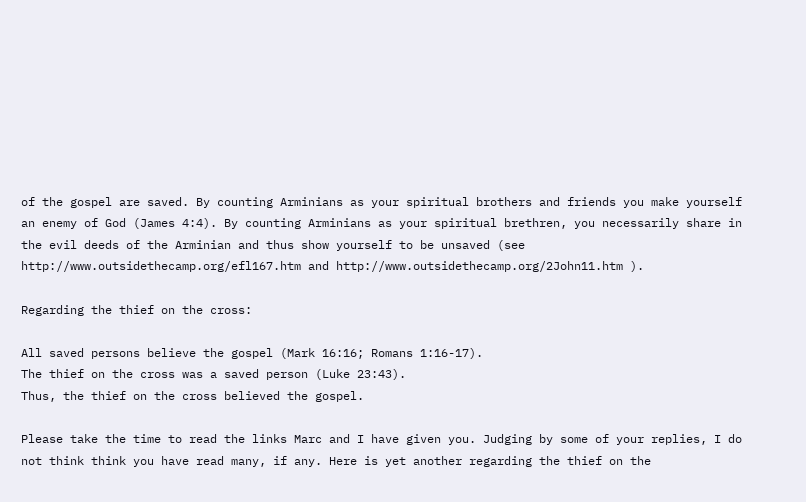of the gospel are saved. By counting Arminians as your spiritual brothers and friends you make yourself an enemy of God (James 4:4). By counting Arminians as your spiritual brethren, you necessarily share in the evil deeds of the Arminian and thus show yourself to be unsaved (see http://www.outsidethecamp.org/efl167.htm and http://www.outsidethecamp.org/2John11.htm ).

Regarding the thief on the cross:

All saved persons believe the gospel (Mark 16:16; Romans 1:16-17).
The thief on the cross was a saved person (Luke 23:43).
Thus, the thief on the cross believed the gospel.

Please take the time to read the links Marc and I have given you. Judging by some of your replies, I do not think think you have read many, if any. Here is yet another regarding the thief on the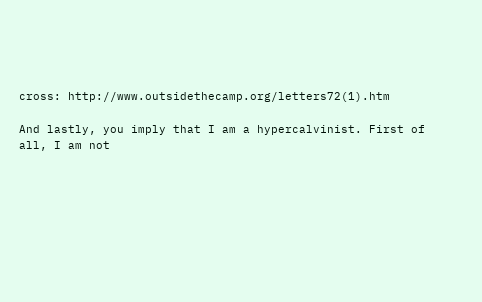cross: http://www.outsidethecamp.org/letters72(1).htm

And lastly, you imply that I am a hypercalvinist. First of all, I am not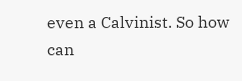even a Calvinist. So how can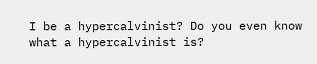I be a hypercalvinist? Do you even know what a hypercalvinist is?